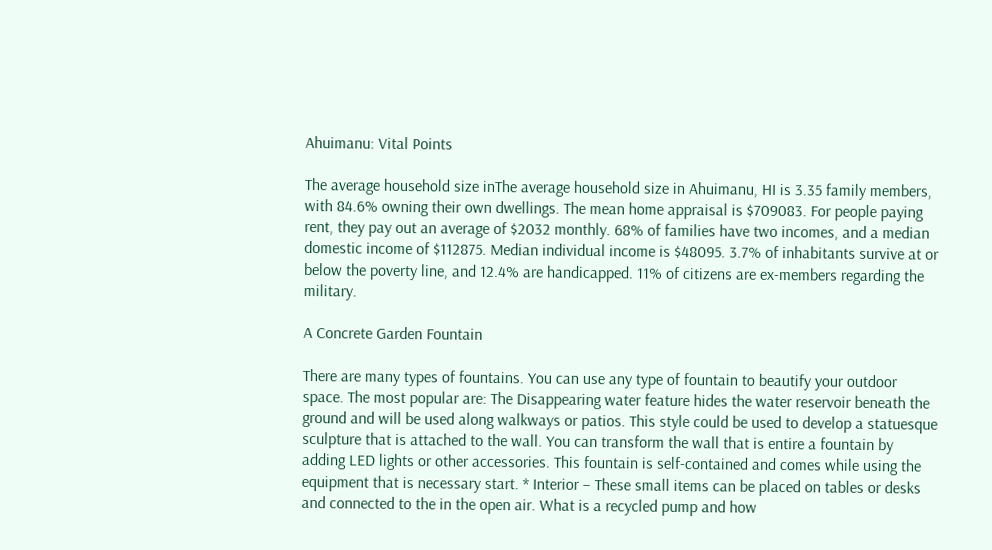Ahuimanu: Vital Points

The average household size inThe average household size in Ahuimanu, HI is 3.35 family members, with 84.6% owning their own dwellings. The mean home appraisal is $709083. For people paying rent, they pay out an average of $2032 monthly. 68% of families have two incomes, and a median domestic income of $112875. Median individual income is $48095. 3.7% of inhabitants survive at or below the poverty line, and 12.4% are handicapped. 11% of citizens are ex-members regarding the military.

A Concrete Garden Fountain

There are many types of fountains. You can use any type of fountain to beautify your outdoor space. The most popular are: The Disappearing water feature hides the water reservoir beneath the ground and will be used along walkways or patios. This style could be used to develop a statuesque sculpture that is attached to the wall. You can transform the wall that is entire a fountain by adding LED lights or other accessories. This fountain is self-contained and comes while using the equipment that is necessary start. * Interior – These small items can be placed on tables or desks and connected to the in the open air. What is a recycled pump and how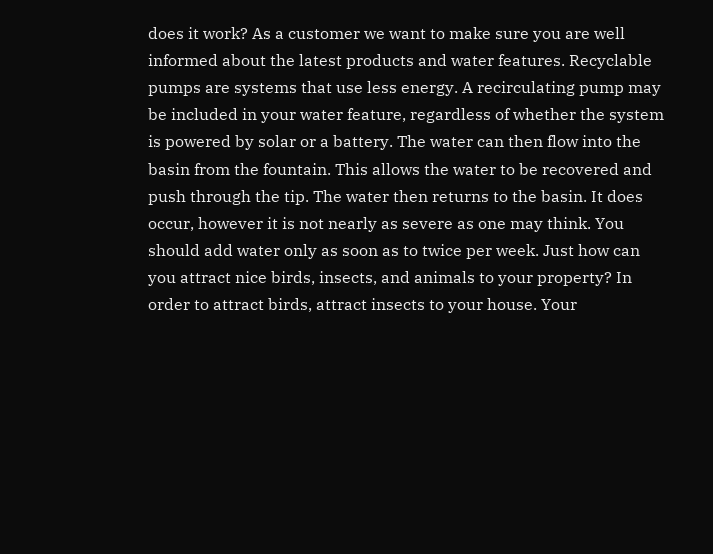does it work? As a customer we want to make sure you are well informed about the latest products and water features. Recyclable pumps are systems that use less energy. A recirculating pump may be included in your water feature, regardless of whether the system is powered by solar or a battery. The water can then flow into the basin from the fountain. This allows the water to be recovered and push through the tip. The water then returns to the basin. It does occur, however it is not nearly as severe as one may think. You should add water only as soon as to twice per week. Just how can you attract nice birds, insects, and animals to your property? In order to attract birds, attract insects to your house. Your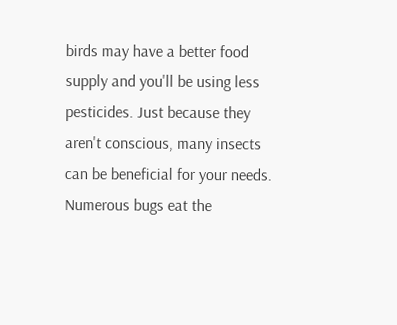birds may have a better food supply and you'll be using less pesticides. Just because they aren't conscious, many insects can be beneficial for your needs. Numerous bugs eat the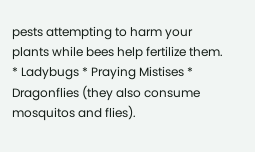pests attempting to harm your plants while bees help fertilize them. * Ladybugs * Praying Mistises * Dragonflies (they also consume mosquitos and flies).